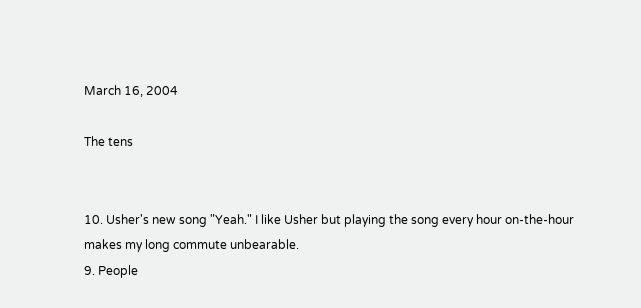March 16, 2004

The tens


10. Usher's new song "Yeah." I like Usher but playing the song every hour on-the-hour makes my long commute unbearable.
9. People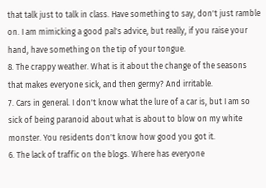that talk just to talk in class. Have something to say, don't just ramble on. I am mimicking a good pal's advice, but really, if you raise your hand, have something on the tip of your tongue.
8. The crappy weather. What is it about the change of the seasons that makes everyone sick, and then germy? And irritable.
7. Cars in general. I don't know what the lure of a car is, but I am so sick of being paranoid about what is about to blow on my white monster. You residents don't know how good you got it.
6. The lack of traffic on the blogs. Where has everyone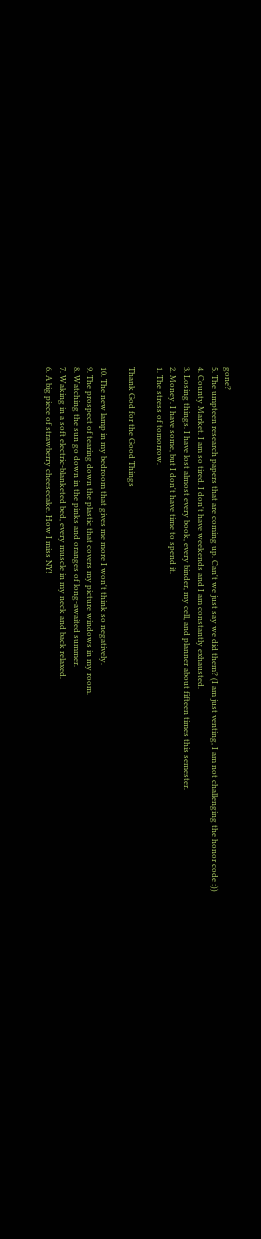gone?
5. The umpteen research papers that are coming up. Can't we just say we did them? (I am just venting, I am not challenging the honor code :))
4. County Market. I am so tired. I don't have weekends and I am constantly exhausted.
3. Losing things. I have lost almost every book, every binder, my cell, and planner about fifteen times this semester.
2. Money. I have some, but I don't have time to spend it.
1. The stress of tomorrow.

Thank God for the Good Things

10. The new lamp in my bedroom that gives me more I won't think so negatively.
9. The prospect of tearing down the plastic that covers my picture windows in my room.
8. Watching the sun go down in the pinks and oranges of long-awaited summer.
7. Waking in a soft electric-blanketed bed, every muscle in my neck and back relaxed.
6. A big piece of strawberry cheesecake. How I miss NY!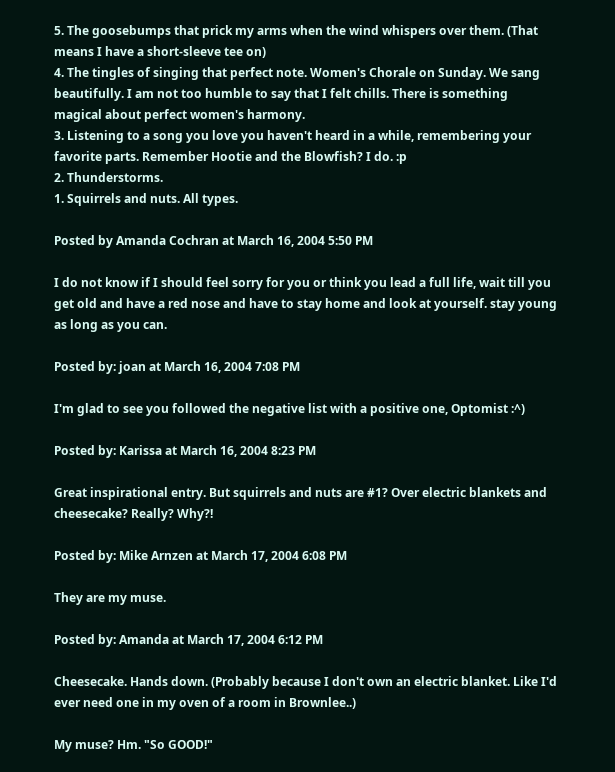5. The goosebumps that prick my arms when the wind whispers over them. (That means I have a short-sleeve tee on)
4. The tingles of singing that perfect note. Women's Chorale on Sunday. We sang beautifully. I am not too humble to say that I felt chills. There is something magical about perfect women's harmony.
3. Listening to a song you love you haven't heard in a while, remembering your favorite parts. Remember Hootie and the Blowfish? I do. :p
2. Thunderstorms.
1. Squirrels and nuts. All types.

Posted by Amanda Cochran at March 16, 2004 5:50 PM

I do not know if I should feel sorry for you or think you lead a full life, wait till you get old and have a red nose and have to stay home and look at yourself. stay young as long as you can.

Posted by: joan at March 16, 2004 7:08 PM

I'm glad to see you followed the negative list with a positive one, Optomist :^)

Posted by: Karissa at March 16, 2004 8:23 PM

Great inspirational entry. But squirrels and nuts are #1? Over electric blankets and cheesecake? Really? Why?!

Posted by: Mike Arnzen at March 17, 2004 6:08 PM

They are my muse.

Posted by: Amanda at March 17, 2004 6:12 PM

Cheesecake. Hands down. (Probably because I don't own an electric blanket. Like I'd ever need one in my oven of a room in Brownlee..)

My muse? Hm. "So GOOD!"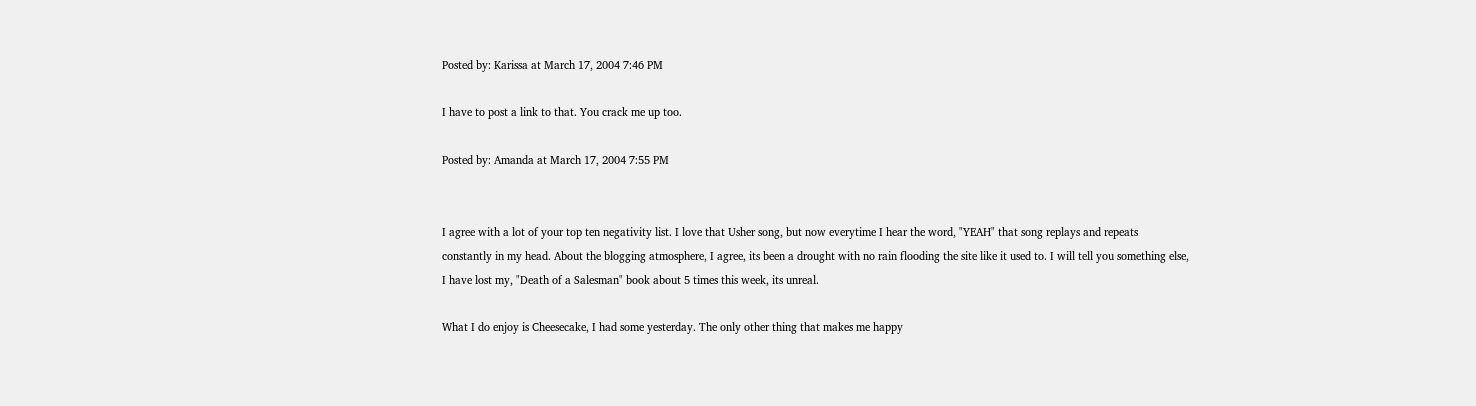Posted by: Karissa at March 17, 2004 7:46 PM

I have to post a link to that. You crack me up too.

Posted by: Amanda at March 17, 2004 7:55 PM


I agree with a lot of your top ten negativity list. I love that Usher song, but now everytime I hear the word, "YEAH" that song replays and repeats constantly in my head. About the blogging atmosphere, I agree, its been a drought with no rain flooding the site like it used to. I will tell you something else, I have lost my, "Death of a Salesman" book about 5 times this week, its unreal.

What I do enjoy is Cheesecake, I had some yesterday. The only other thing that makes me happy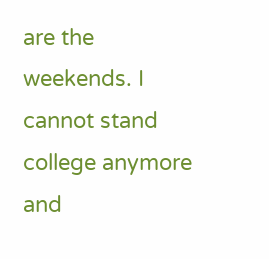are the weekends. I cannot stand college anymore and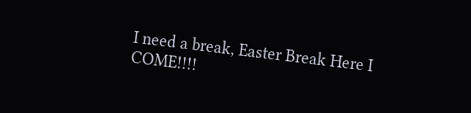I need a break, Easter Break Here I COME!!!!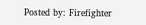Posted by: Firefighter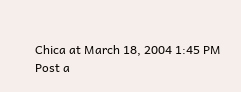Chica at March 18, 2004 1:45 PM
Post a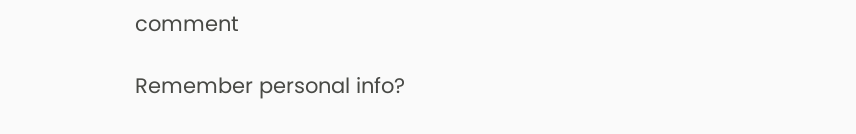comment

Remember personal info?